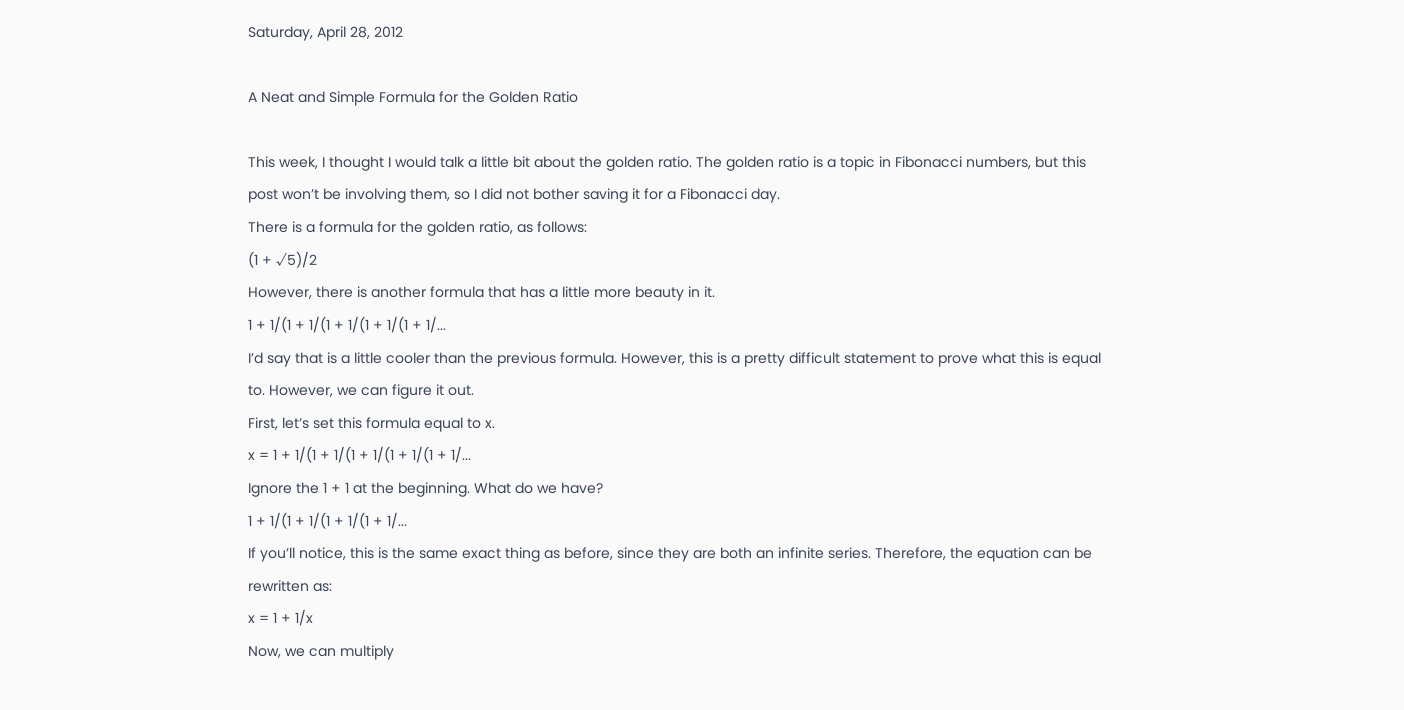Saturday, April 28, 2012

A Neat and Simple Formula for the Golden Ratio

This week, I thought I would talk a little bit about the golden ratio. The golden ratio is a topic in Fibonacci numbers, but this post won’t be involving them, so I did not bother saving it for a Fibonacci day.
There is a formula for the golden ratio, as follows:
(1 + √5)/2
However, there is another formula that has a little more beauty in it.
1 + 1/(1 + 1/(1 + 1/(1 + 1/(1 + 1/...
I’d say that is a little cooler than the previous formula. However, this is a pretty difficult statement to prove what this is equal to. However, we can figure it out.
First, let’s set this formula equal to x.
x = 1 + 1/(1 + 1/(1 + 1/(1 + 1/(1 + 1/...
Ignore the 1 + 1 at the beginning. What do we have?
1 + 1/(1 + 1/(1 + 1/(1 + 1/...
If you’ll notice, this is the same exact thing as before, since they are both an infinite series. Therefore, the equation can be rewritten as:
x = 1 + 1/x
Now, we can multiply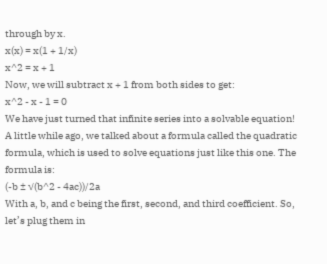through by x.
x(x) = x(1 + 1/x)
x^2 = x + 1
Now, we will subtract x + 1 from both sides to get:
x^2 - x - 1 = 0
We have just turned that infinite series into a solvable equation! A little while ago, we talked about a formula called the quadratic formula, which is used to solve equations just like this one. The formula is:
(-b ± √(b^2 - 4ac))/2a
With a, b, and c being the first, second, and third coefficient. So, let’s plug them in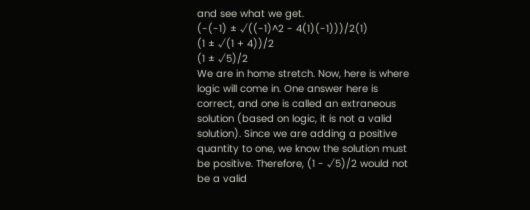and see what we get.
(-(-1) ± √((-1)^2 - 4(1)(-1)))/2(1)
(1 ± √(1 + 4))/2
(1 ± √5)/2
We are in home stretch. Now, here is where logic will come in. One answer here is correct, and one is called an extraneous solution (based on logic, it is not a valid solution). Since we are adding a positive quantity to one, we know the solution must be positive. Therefore, (1 - √5)/2 would not be a valid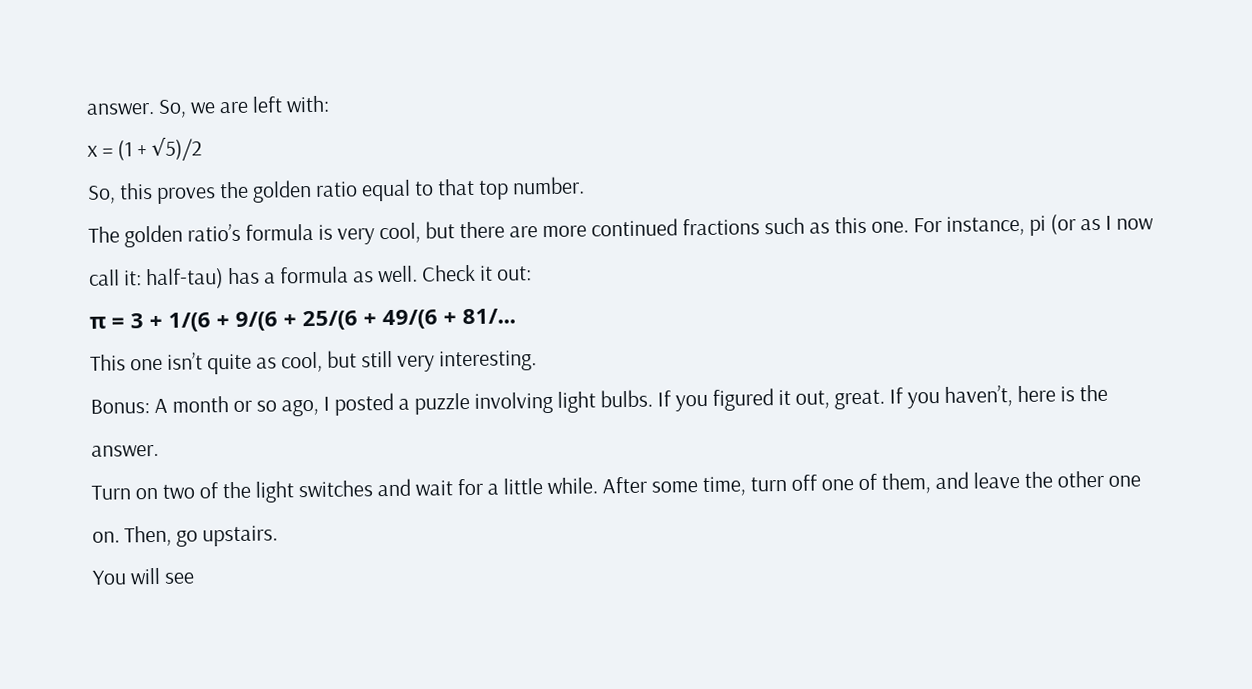answer. So, we are left with:
x = (1 + √5)/2
So, this proves the golden ratio equal to that top number.
The golden ratio’s formula is very cool, but there are more continued fractions such as this one. For instance, pi (or as I now call it: half-tau) has a formula as well. Check it out:
π = 3 + 1/(6 + 9/(6 + 25/(6 + 49/(6 + 81/...
This one isn’t quite as cool, but still very interesting.
Bonus: A month or so ago, I posted a puzzle involving light bulbs. If you figured it out, great. If you haven’t, here is the answer.
Turn on two of the light switches and wait for a little while. After some time, turn off one of them, and leave the other one on. Then, go upstairs.
You will see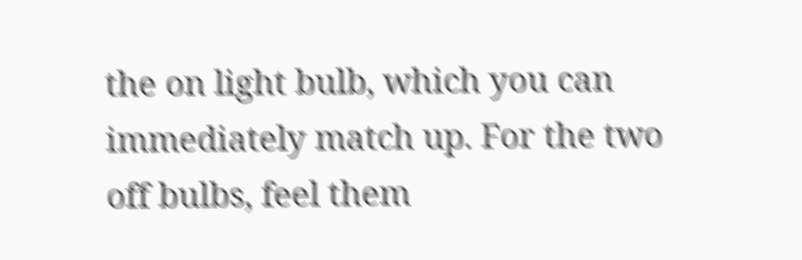the on light bulb, which you can immediately match up. For the two off bulbs, feel them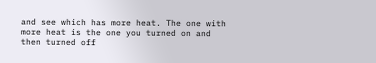and see which has more heat. The one with more heat is the one you turned on and then turned off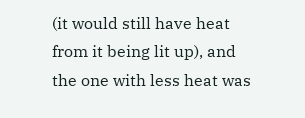(it would still have heat from it being lit up), and the one with less heat was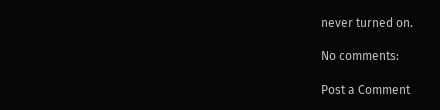never turned on.

No comments:

Post a Comment